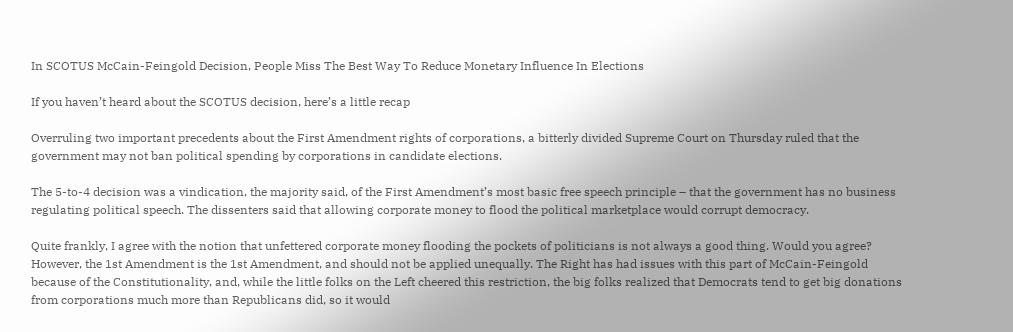In SCOTUS McCain-Feingold Decision, People Miss The Best Way To Reduce Monetary Influence In Elections

If you haven’t heard about the SCOTUS decision, here’s a little recap

Overruling two important precedents about the First Amendment rights of corporations, a bitterly divided Supreme Court on Thursday ruled that the government may not ban political spending by corporations in candidate elections.

The 5-to-4 decision was a vindication, the majority said, of the First Amendment’s most basic free speech principle – that the government has no business regulating political speech. The dissenters said that allowing corporate money to flood the political marketplace would corrupt democracy.

Quite frankly, I agree with the notion that unfettered corporate money flooding the pockets of politicians is not always a good thing. Would you agree? However, the 1st Amendment is the 1st Amendment, and should not be applied unequally. The Right has had issues with this part of McCain-Feingold because of the Constitutionality, and, while the little folks on the Left cheered this restriction, the big folks realized that Democrats tend to get big donations from corporations much more than Republicans did, so it would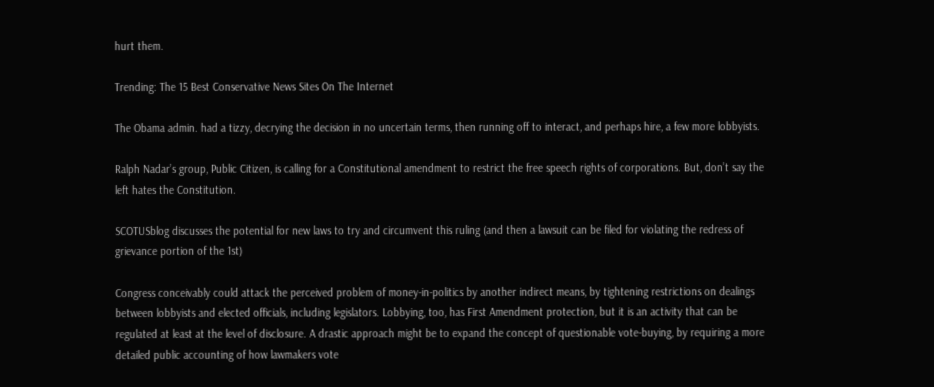hurt them.

Trending: The 15 Best Conservative News Sites On The Internet

The Obama admin. had a tizzy, decrying the decision in no uncertain terms, then running off to interact, and perhaps hire, a few more lobbyists.

Ralph Nadar’s group, Public Citizen, is calling for a Constitutional amendment to restrict the free speech rights of corporations. But, don’t say the left hates the Constitution.

SCOTUSblog discusses the potential for new laws to try and circumvent this ruling (and then a lawsuit can be filed for violating the redress of grievance portion of the 1st)

Congress conceivably could attack the perceived problem of money-in-politics by another indirect means, by tightening restrictions on dealings between lobbyists and elected officials, including legislators. Lobbying, too, has First Amendment protection, but it is an activity that can be regulated at least at the level of disclosure. A drastic approach might be to expand the concept of questionable vote-buying, by requiring a more detailed public accounting of how lawmakers vote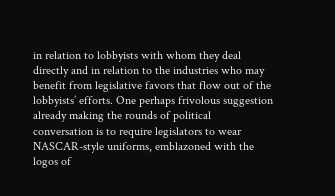in relation to lobbyists with whom they deal directly and in relation to the industries who may benefit from legislative favors that flow out of the lobbyists’ efforts. One perhaps frivolous suggestion already making the rounds of political conversation is to require legislators to wear NASCAR-style uniforms, emblazoned with the logos of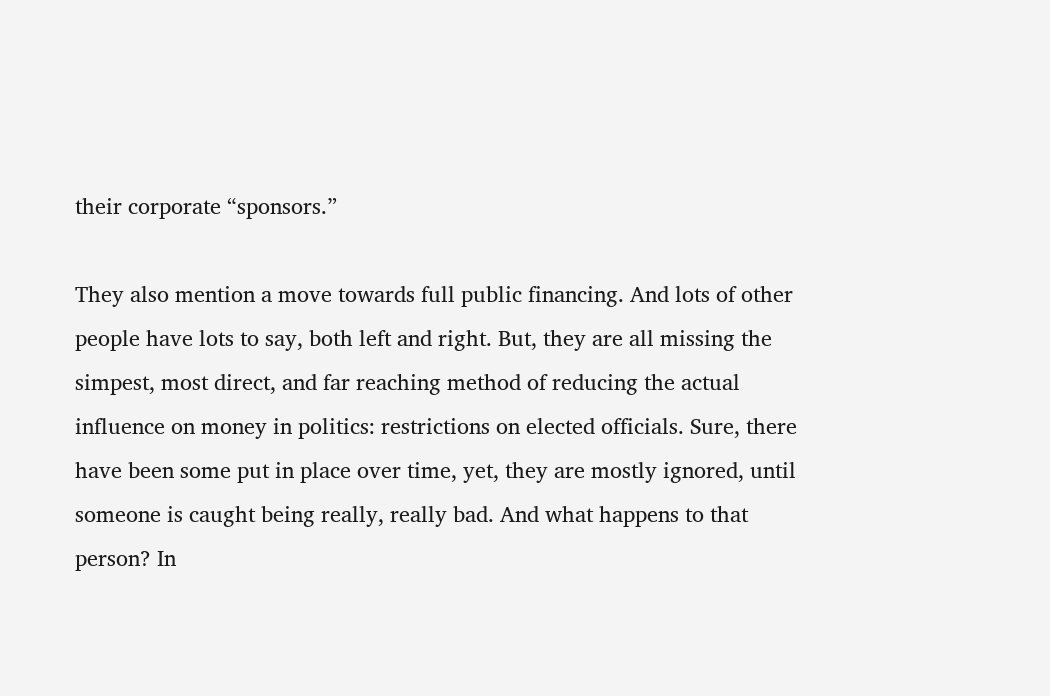their corporate “sponsors.”

They also mention a move towards full public financing. And lots of other people have lots to say, both left and right. But, they are all missing the simpest, most direct, and far reaching method of reducing the actual influence on money in politics: restrictions on elected officials. Sure, there have been some put in place over time, yet, they are mostly ignored, until someone is caught being really, really bad. And what happens to that person? In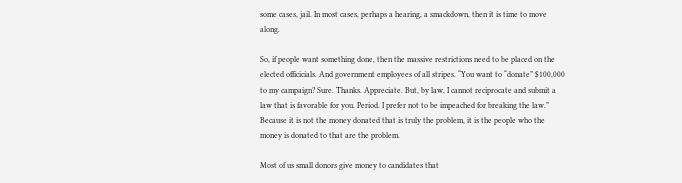some cases, jail. In most cases, perhaps a hearing, a smackdown, then it is time to move along.

So, if people want something done, then the massive restrictions need to be placed on the elected officicials. And government employees of all stripes. “You want to “donate” $100,000 to my campaign? Sure. Thanks. Appreciate. But, by law, I cannot reciprocate and submit a law that is favorable for you. Period. I prefer not to be impeached for breaking the law.” Because it is not the money donated that is truly the problem, it is the people who the money is donated to that are the problem.

Most of us small donors give money to candidates that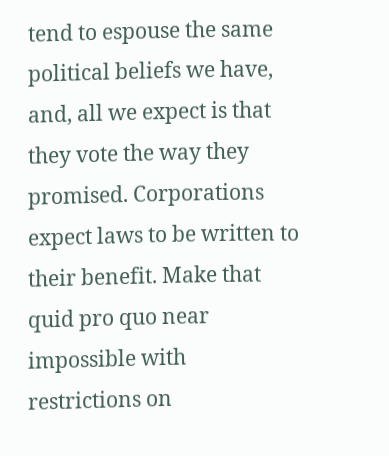tend to espouse the same political beliefs we have, and, all we expect is that they vote the way they promised. Corporations expect laws to be written to their benefit. Make that quid pro quo near impossible with restrictions on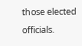those elected officials.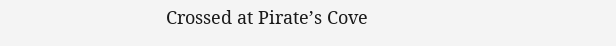Crossed at Pirate’s Cove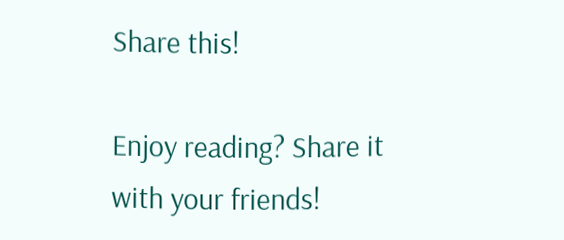Share this!

Enjoy reading? Share it with your friends!